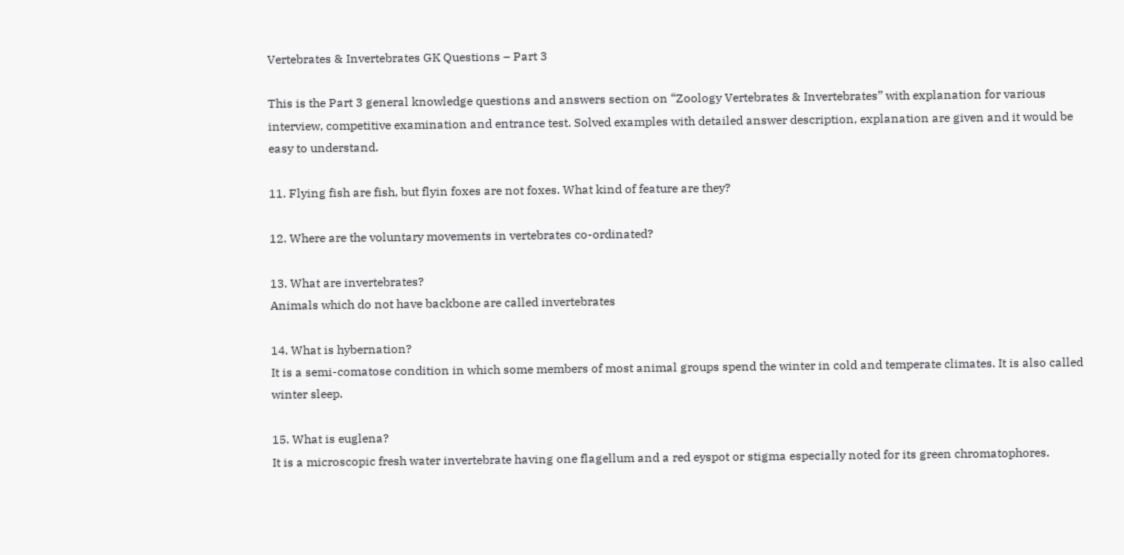Vertebrates & Invertebrates GK Questions – Part 3

This is the Part 3 general knowledge questions and answers section on “Zoology Vertebrates & Invertebrates” with explanation for various interview, competitive examination and entrance test. Solved examples with detailed answer description, explanation are given and it would be easy to understand.

11. Flying fish are fish, but flyin foxes are not foxes. What kind of feature are they?

12. Where are the voluntary movements in vertebrates co-ordinated?

13. What are invertebrates?
Animals which do not have backbone are called invertebrates

14. What is hybernation?
It is a semi-comatose condition in which some members of most animal groups spend the winter in cold and temperate climates. It is also called winter sleep.

15. What is euglena?
It is a microscopic fresh water invertebrate having one flagellum and a red eyspot or stigma especially noted for its green chromatophores.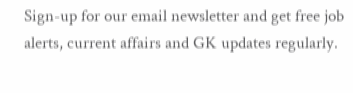Sign-up for our email newsletter and get free job alerts, current affairs and GK updates regularly.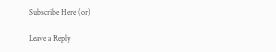Subscribe Here (or)

Leave a Reply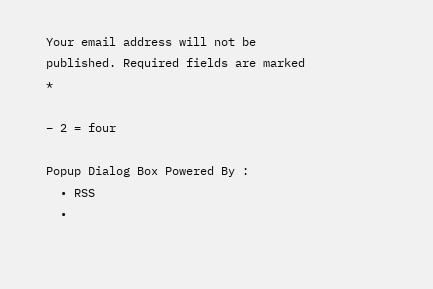Your email address will not be published. Required fields are marked *

− 2 = four

Popup Dialog Box Powered By :
  • RSS
  •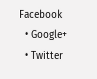Facebook
  • Google+
  • Twitter